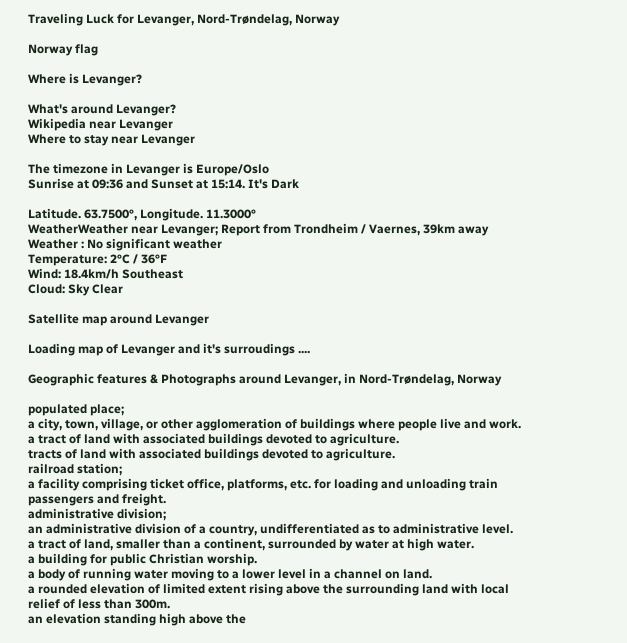Traveling Luck for Levanger, Nord-Trøndelag, Norway

Norway flag

Where is Levanger?

What's around Levanger?
Wikipedia near Levanger
Where to stay near Levanger

The timezone in Levanger is Europe/Oslo
Sunrise at 09:36 and Sunset at 15:14. It's Dark

Latitude. 63.7500°, Longitude. 11.3000°
WeatherWeather near Levanger; Report from Trondheim / Vaernes, 39km away
Weather : No significant weather
Temperature: 2°C / 36°F
Wind: 18.4km/h Southeast
Cloud: Sky Clear

Satellite map around Levanger

Loading map of Levanger and it's surroudings ....

Geographic features & Photographs around Levanger, in Nord-Trøndelag, Norway

populated place;
a city, town, village, or other agglomeration of buildings where people live and work.
a tract of land with associated buildings devoted to agriculture.
tracts of land with associated buildings devoted to agriculture.
railroad station;
a facility comprising ticket office, platforms, etc. for loading and unloading train passengers and freight.
administrative division;
an administrative division of a country, undifferentiated as to administrative level.
a tract of land, smaller than a continent, surrounded by water at high water.
a building for public Christian worship.
a body of running water moving to a lower level in a channel on land.
a rounded elevation of limited extent rising above the surrounding land with local relief of less than 300m.
an elevation standing high above the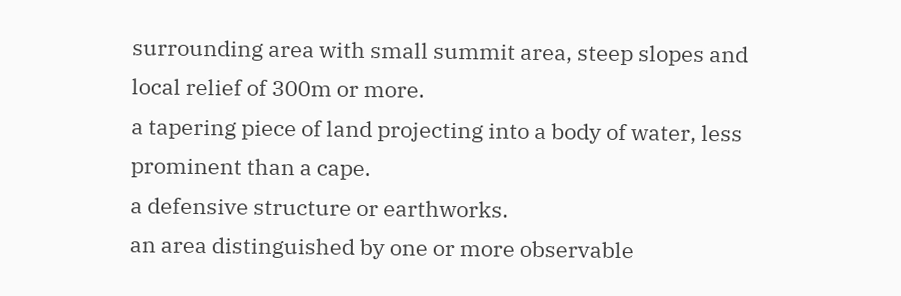surrounding area with small summit area, steep slopes and local relief of 300m or more.
a tapering piece of land projecting into a body of water, less prominent than a cape.
a defensive structure or earthworks.
an area distinguished by one or more observable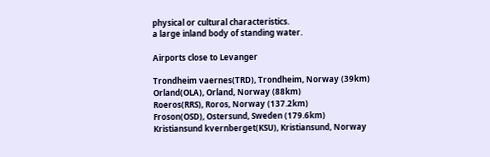physical or cultural characteristics.
a large inland body of standing water.

Airports close to Levanger

Trondheim vaernes(TRD), Trondheim, Norway (39km)
Orland(OLA), Orland, Norway (88km)
Roeros(RRS), Roros, Norway (137.2km)
Froson(OSD), Ostersund, Sweden (179.6km)
Kristiansund kvernberget(KSU), Kristiansund, Norway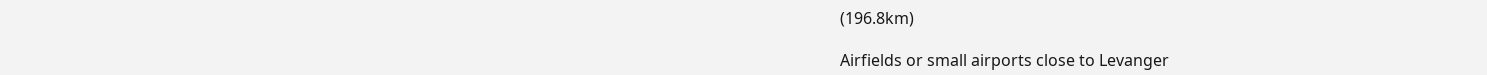(196.8km)

Airfields or small airports close to Levanger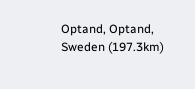Optand, Optand, Sweden (197.3km)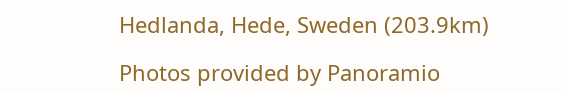Hedlanda, Hede, Sweden (203.9km)

Photos provided by Panoramio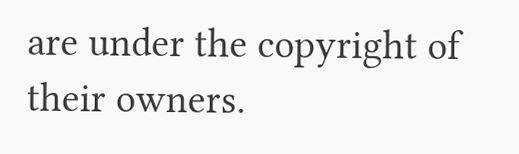are under the copyright of their owners.